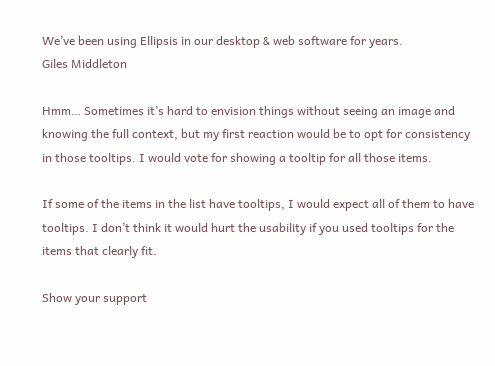We’ve been using Ellipsis in our desktop & web software for years.
Giles Middleton

Hmm… Sometimes it’s hard to envision things without seeing an image and knowing the full context, but my first reaction would be to opt for consistency in those tooltips. I would vote for showing a tooltip for all those items.

If some of the items in the list have tooltips, I would expect all of them to have tooltips. I don’t think it would hurt the usability if you used tooltips for the items that clearly fit.

Show your support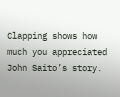Clapping shows how much you appreciated John Saito’s story.